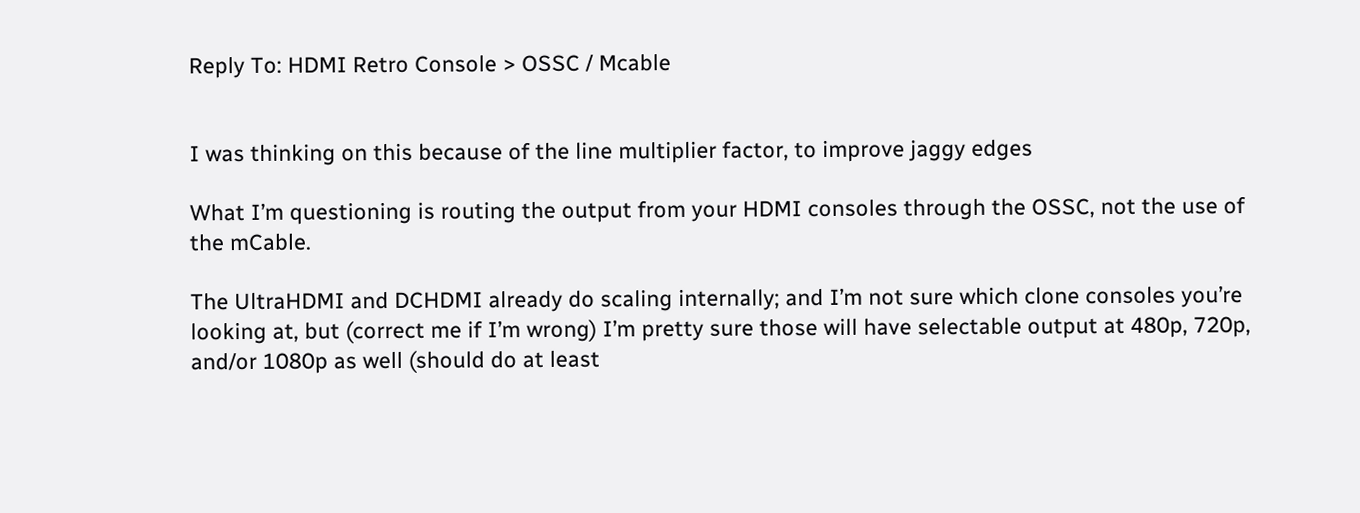Reply To: HDMI Retro Console > OSSC / Mcable


I was thinking on this because of the line multiplier factor, to improve jaggy edges

What I’m questioning is routing the output from your HDMI consoles through the OSSC, not the use of the mCable.

The UltraHDMI and DCHDMI already do scaling internally; and I’m not sure which clone consoles you’re looking at, but (correct me if I’m wrong) I’m pretty sure those will have selectable output at 480p, 720p, and/or 1080p as well (should do at least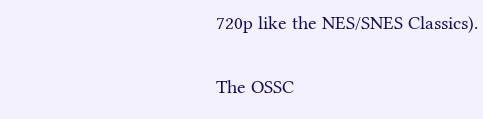720p like the NES/SNES Classics).

The OSSC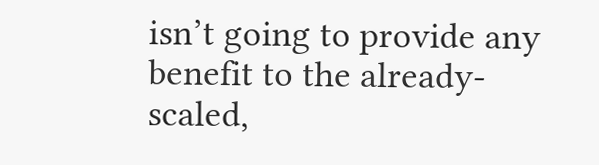isn’t going to provide any benefit to the already-scaled,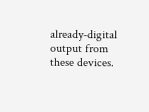already-digital output from these devices.